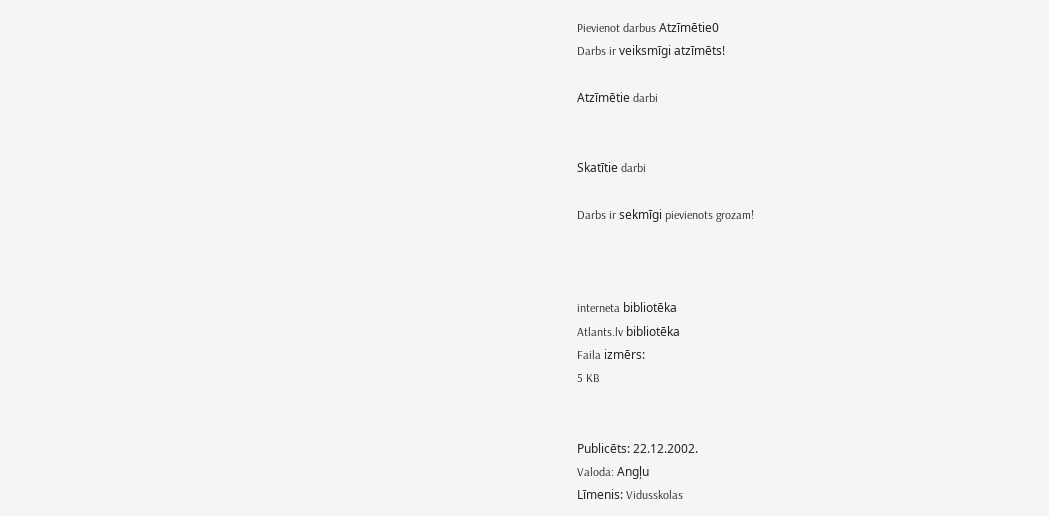Pievienot darbus Atzīmētie0
Darbs ir veiksmīgi atzīmēts!

Atzīmētie darbi


Skatītie darbi

Darbs ir sekmīgi pievienots grozam!



interneta bibliotēka
Atlants.lv bibliotēka
Faila izmērs:
5 KB


Publicēts: 22.12.2002.
Valoda: Angļu
Līmenis: Vidusskolas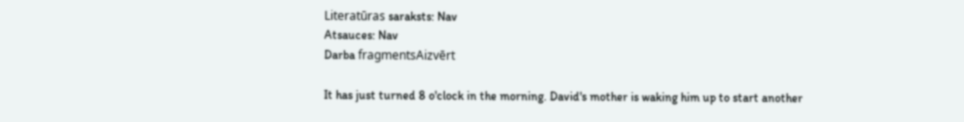Literatūras saraksts: Nav
Atsauces: Nav
Darba fragmentsAizvērt

It has just turned 8 o'clock in the morning. David's mother is waking him up to start another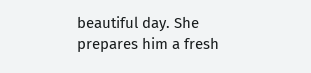beautiful day. She prepares him a fresh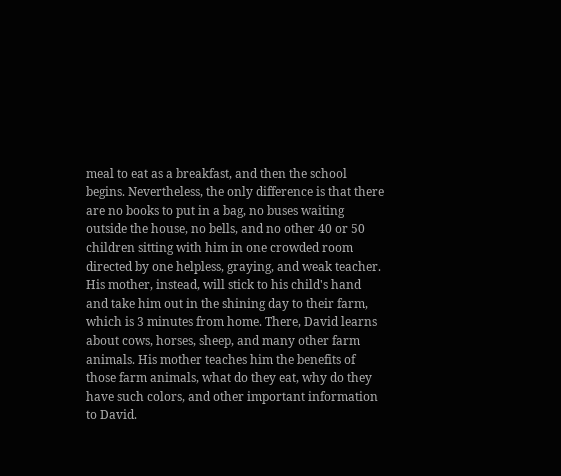meal to eat as a breakfast, and then the school begins. Nevertheless, the only difference is that there are no books to put in a bag, no buses waiting outside the house, no bells, and no other 40 or 50 children sitting with him in one crowded room directed by one helpless, graying, and weak teacher. His mother, instead, will stick to his child's hand and take him out in the shining day to their farm, which is 3 minutes from home. There, David learns about cows, horses, sheep, and many other farm animals. His mother teaches him the benefits of those farm animals, what do they eat, why do they have such colors, and other important information to David.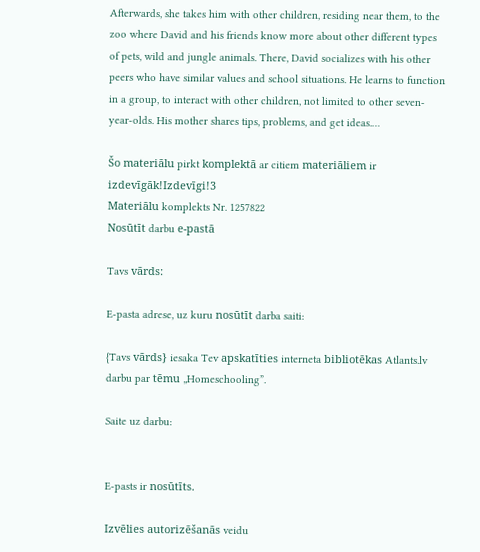Afterwards, she takes him with other children, residing near them, to the zoo where David and his friends know more about other different types of pets, wild and jungle animals. There, David socializes with his other peers who have similar values and school situations. He learns to function in a group, to interact with other children, not limited to other seven-year-olds. His mother shares tips, problems, and get ideas.…

Šo materiālu pirkt komplektā ar citiem materiāliem ir izdevīgāk!Izdevīgi!3
Materiālu komplekts Nr. 1257822
Nosūtīt darbu e-pastā

Tavs vārds:

E-pasta adrese, uz kuru nosūtīt darba saiti:

{Tavs vārds} iesaka Tev apskatīties interneta bibliotēkas Atlants.lv darbu par tēmu „Homeschooling”.

Saite uz darbu:


E-pasts ir nosūtīts.

Izvēlies autorizēšanās veidu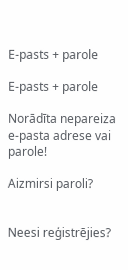E-pasts + parole

E-pasts + parole

Norādīta nepareiza e-pasta adrese vai parole!

Aizmirsi paroli?


Neesi reģistrējies?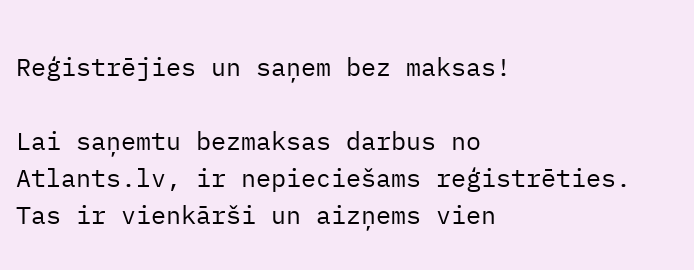Reģistrējies un saņem bez maksas!

Lai saņemtu bezmaksas darbus no Atlants.lv, ir nepieciešams reģistrēties. Tas ir vienkārši un aizņems vien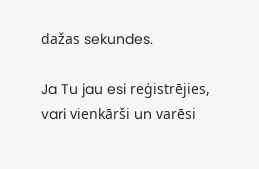dažas sekundes.

Ja Tu jau esi reģistrējies, vari vienkārši un varēsi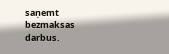saņemt bezmaksas darbus.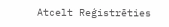Atcelt Reģistrēties